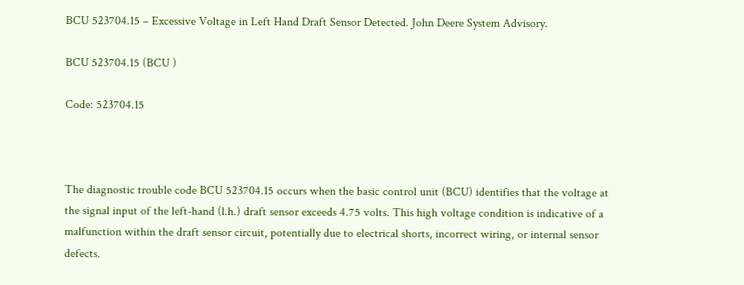BCU 523704.15 – Excessive Voltage in Left Hand Draft Sensor Detected. John Deere System Advisory.

BCU 523704.15 (BCU )

Code: 523704.15



The diagnostic trouble code BCU 523704.15 occurs when the basic control unit (BCU) identifies that the voltage at the signal input of the left-hand (l.h.) draft sensor exceeds 4.75 volts. This high voltage condition is indicative of a malfunction within the draft sensor circuit, potentially due to electrical shorts, incorrect wiring, or internal sensor defects.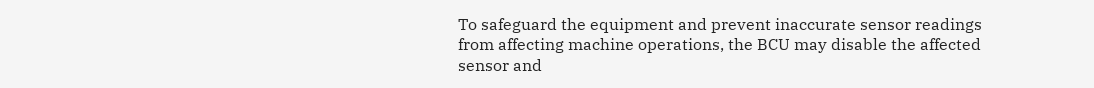To safeguard the equipment and prevent inaccurate sensor readings from affecting machine operations, the BCU may disable the affected sensor and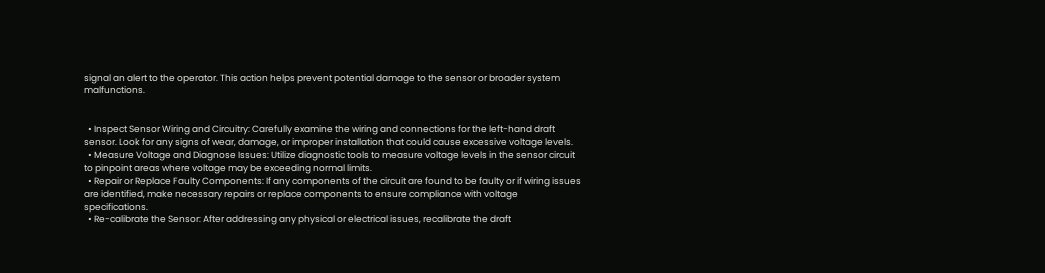signal an alert to the operator. This action helps prevent potential damage to the sensor or broader system malfunctions.


  • Inspect Sensor Wiring and Circuitry: Carefully examine the wiring and connections for the left-hand draft sensor. Look for any signs of wear, damage, or improper installation that could cause excessive voltage levels.
  • Measure Voltage and Diagnose Issues: Utilize diagnostic tools to measure voltage levels in the sensor circuit to pinpoint areas where voltage may be exceeding normal limits.
  • Repair or Replace Faulty Components: If any components of the circuit are found to be faulty or if wiring issues are identified, make necessary repairs or replace components to ensure compliance with voltage specifications.
  • Re-calibrate the Sensor: After addressing any physical or electrical issues, recalibrate the draft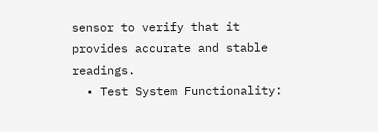sensor to verify that it provides accurate and stable readings.
  • Test System Functionality: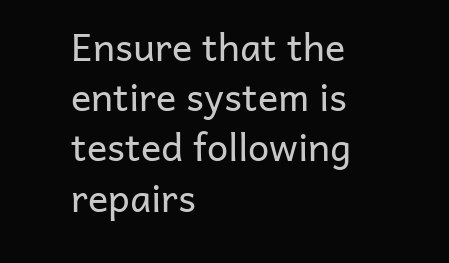Ensure that the entire system is tested following repairs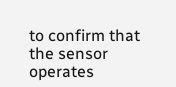to confirm that the sensor operates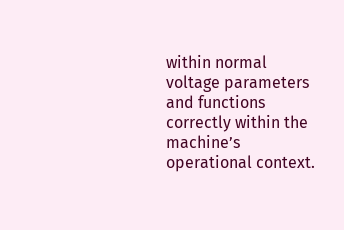within normal voltage parameters and functions correctly within the machine’s operational context.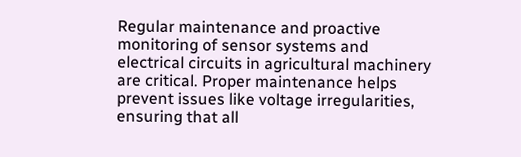Regular maintenance and proactive monitoring of sensor systems and electrical circuits in agricultural machinery are critical. Proper maintenance helps prevent issues like voltage irregularities, ensuring that all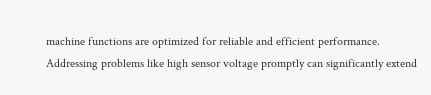machine functions are optimized for reliable and efficient performance. Addressing problems like high sensor voltage promptly can significantly extend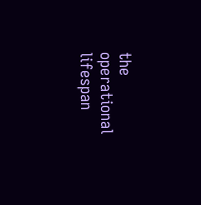the operational lifespan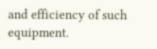and efficiency of such equipment.